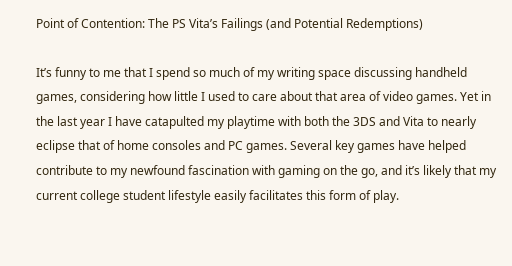Point of Contention: The PS Vita’s Failings (and Potential Redemptions)

It’s funny to me that I spend so much of my writing space discussing handheld games, considering how little I used to care about that area of video games. Yet in the last year I have catapulted my playtime with both the 3DS and Vita to nearly eclipse that of home consoles and PC games. Several key games have helped contribute to my newfound fascination with gaming on the go, and it’s likely that my current college student lifestyle easily facilitates this form of play.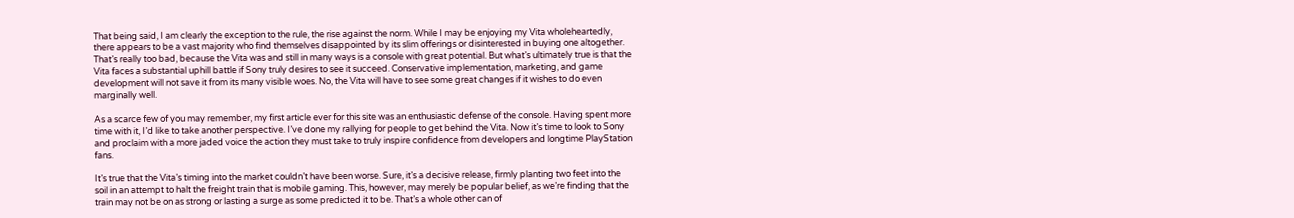That being said, I am clearly the exception to the rule, the rise against the norm. While I may be enjoying my Vita wholeheartedly, there appears to be a vast majority who find themselves disappointed by its slim offerings or disinterested in buying one altogether. That’s really too bad, because the Vita was and still in many ways is a console with great potential. But what’s ultimately true is that the Vita faces a substantial uphill battle if Sony truly desires to see it succeed. Conservative implementation, marketing, and game development will not save it from its many visible woes. No, the Vita will have to see some great changes if it wishes to do even marginally well.

As a scarce few of you may remember, my first article ever for this site was an enthusiastic defense of the console. Having spent more time with it, I’d like to take another perspective. I’ve done my rallying for people to get behind the Vita. Now it’s time to look to Sony and proclaim with a more jaded voice the action they must take to truly inspire confidence from developers and longtime PlayStation fans.

It’s true that the Vita’s timing into the market couldn’t have been worse. Sure, it’s a decisive release, firmly planting two feet into the soil in an attempt to halt the freight train that is mobile gaming. This, however, may merely be popular belief, as we’re finding that the train may not be on as strong or lasting a surge as some predicted it to be. That’s a whole other can of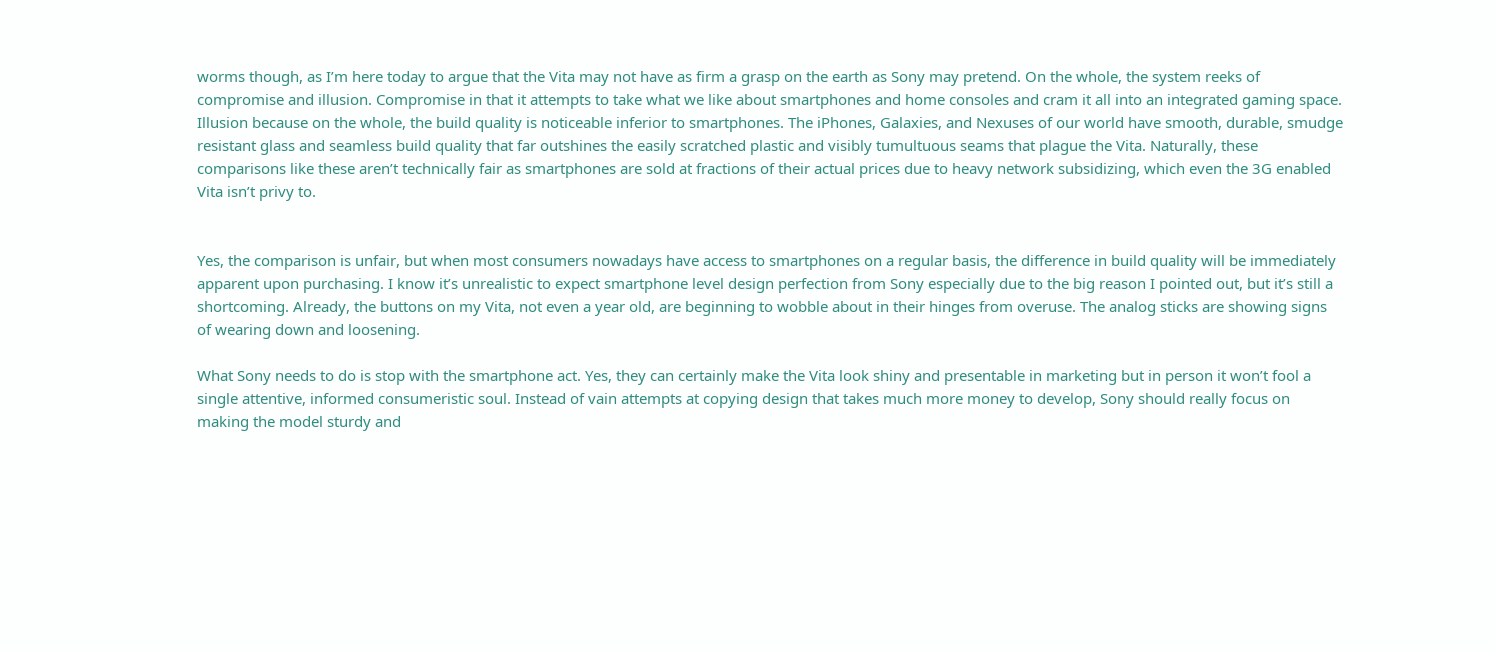worms though, as I’m here today to argue that the Vita may not have as firm a grasp on the earth as Sony may pretend. On the whole, the system reeks of compromise and illusion. Compromise in that it attempts to take what we like about smartphones and home consoles and cram it all into an integrated gaming space. Illusion because on the whole, the build quality is noticeable inferior to smartphones. The iPhones, Galaxies, and Nexuses of our world have smooth, durable, smudge resistant glass and seamless build quality that far outshines the easily scratched plastic and visibly tumultuous seams that plague the Vita. Naturally, these comparisons like these aren’t technically fair as smartphones are sold at fractions of their actual prices due to heavy network subsidizing, which even the 3G enabled Vita isn’t privy to.


Yes, the comparison is unfair, but when most consumers nowadays have access to smartphones on a regular basis, the difference in build quality will be immediately apparent upon purchasing. I know it’s unrealistic to expect smartphone level design perfection from Sony especially due to the big reason I pointed out, but it’s still a shortcoming. Already, the buttons on my Vita, not even a year old, are beginning to wobble about in their hinges from overuse. The analog sticks are showing signs of wearing down and loosening.

What Sony needs to do is stop with the smartphone act. Yes, they can certainly make the Vita look shiny and presentable in marketing but in person it won’t fool a single attentive, informed consumeristic soul. Instead of vain attempts at copying design that takes much more money to develop, Sony should really focus on making the model sturdy and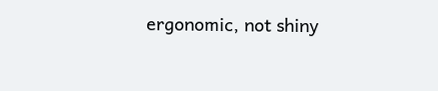ergonomic, not shiny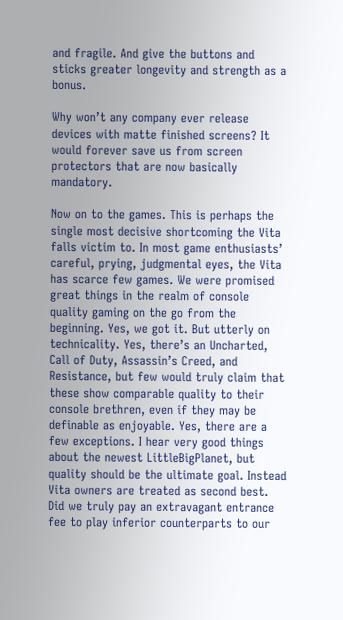and fragile. And give the buttons and sticks greater longevity and strength as a bonus.

Why won’t any company ever release devices with matte finished screens? It would forever save us from screen protectors that are now basically mandatory.

Now on to the games. This is perhaps the single most decisive shortcoming the Vita falls victim to. In most game enthusiasts’ careful, prying, judgmental eyes, the Vita has scarce few games. We were promised great things in the realm of console quality gaming on the go from the beginning. Yes, we got it. But utterly on technicality. Yes, there’s an Uncharted, Call of Duty, Assassin’s Creed, and Resistance, but few would truly claim that these show comparable quality to their console brethren, even if they may be definable as enjoyable. Yes, there are a few exceptions. I hear very good things about the newest LittleBigPlanet, but quality should be the ultimate goal. Instead Vita owners are treated as second best. Did we truly pay an extravagant entrance fee to play inferior counterparts to our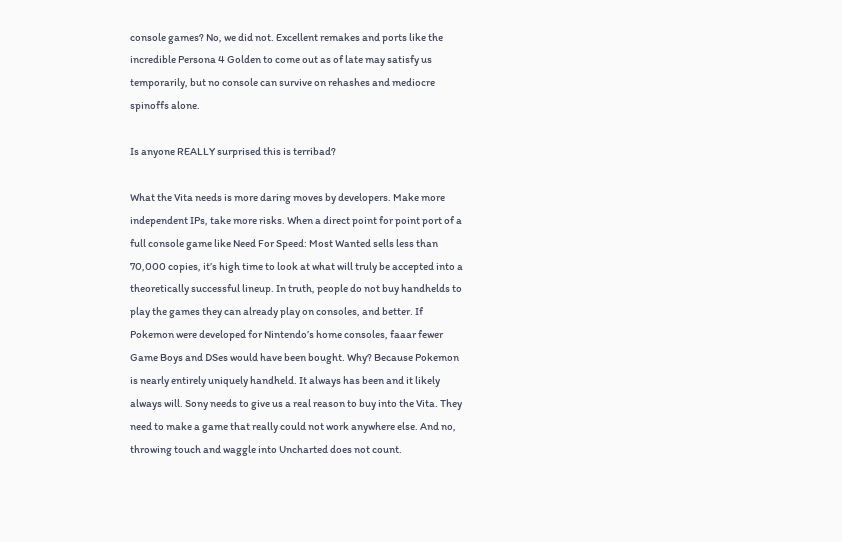console games? No, we did not. Excellent remakes and ports like the incredible Persona 4 Golden to come out as of late may satisfy us temporarily, but no console can survive on rehashes and mediocre spinoffs alone.

Is anyone REALLY surprised this is terribad?

What the Vita needs is more daring moves by developers. Make more independent IPs, take more risks. When a direct point for point port of a full console game like Need For Speed: Most Wanted sells less than 70,000 copies, it’s high time to look at what will truly be accepted into a theoretically successful lineup. In truth, people do not buy handhelds to play the games they can already play on consoles, and better. If Pokemon were developed for Nintendo’s home consoles, faaar fewer Game Boys and DSes would have been bought. Why? Because Pokemon is nearly entirely uniquely handheld. It always has been and it likely always will. Sony needs to give us a real reason to buy into the Vita. They need to make a game that really could not work anywhere else. And no, throwing touch and waggle into Uncharted does not count.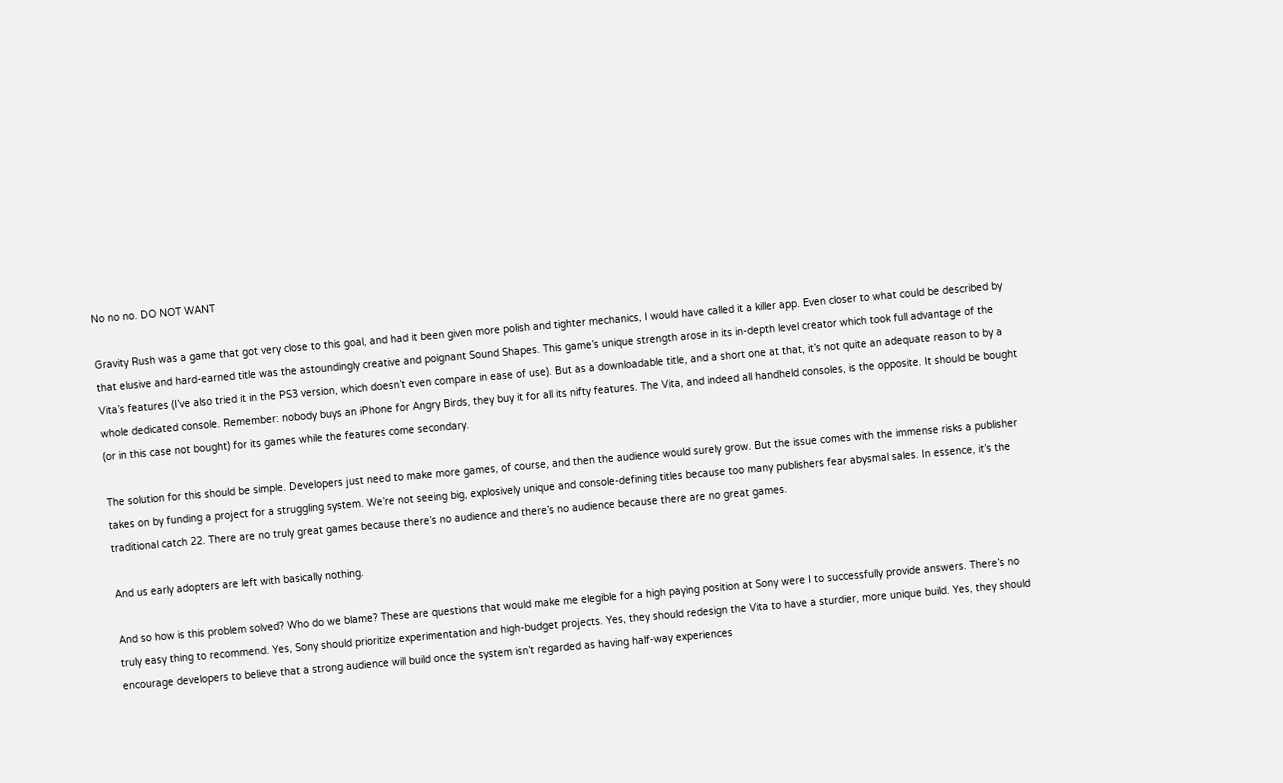No no no. DO NOT WANT

Gravity Rush was a game that got very close to this goal, and had it been given more polish and tighter mechanics, I would have called it a killer app. Even closer to what could be described by that elusive and hard-earned title was the astoundingly creative and poignant Sound Shapes. This game’s unique strength arose in its in-depth level creator which took full advantage of the Vita’s features (I’ve also tried it in the PS3 version, which doesn’t even compare in ease of use). But as a downloadable title, and a short one at that, it’s not quite an adequate reason to by a whole dedicated console. Remember: nobody buys an iPhone for Angry Birds, they buy it for all its nifty features. The Vita, and indeed all handheld consoles, is the opposite. It should be bought (or in this case not bought) for its games while the features come secondary.

The solution for this should be simple. Developers just need to make more games, of course, and then the audience would surely grow. But the issue comes with the immense risks a publisher takes on by funding a project for a struggling system. We’re not seeing big, explosively unique and console-defining titles because too many publishers fear abysmal sales. In essence, it’s the traditional catch 22. There are no truly great games because there’s no audience and there’s no audience because there are no great games.

And us early adopters are left with basically nothing.

And so how is this problem solved? Who do we blame? These are questions that would make me elegible for a high paying position at Sony were I to successfully provide answers. There’s no truly easy thing to recommend. Yes, Sony should prioritize experimentation and high-budget projects. Yes, they should redesign the Vita to have a sturdier, more unique build. Yes, they should encourage developers to believe that a strong audience will build once the system isn’t regarded as having half-way experiences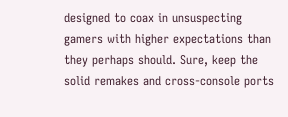designed to coax in unsuspecting gamers with higher expectations than they perhaps should. Sure, keep the solid remakes and cross-console ports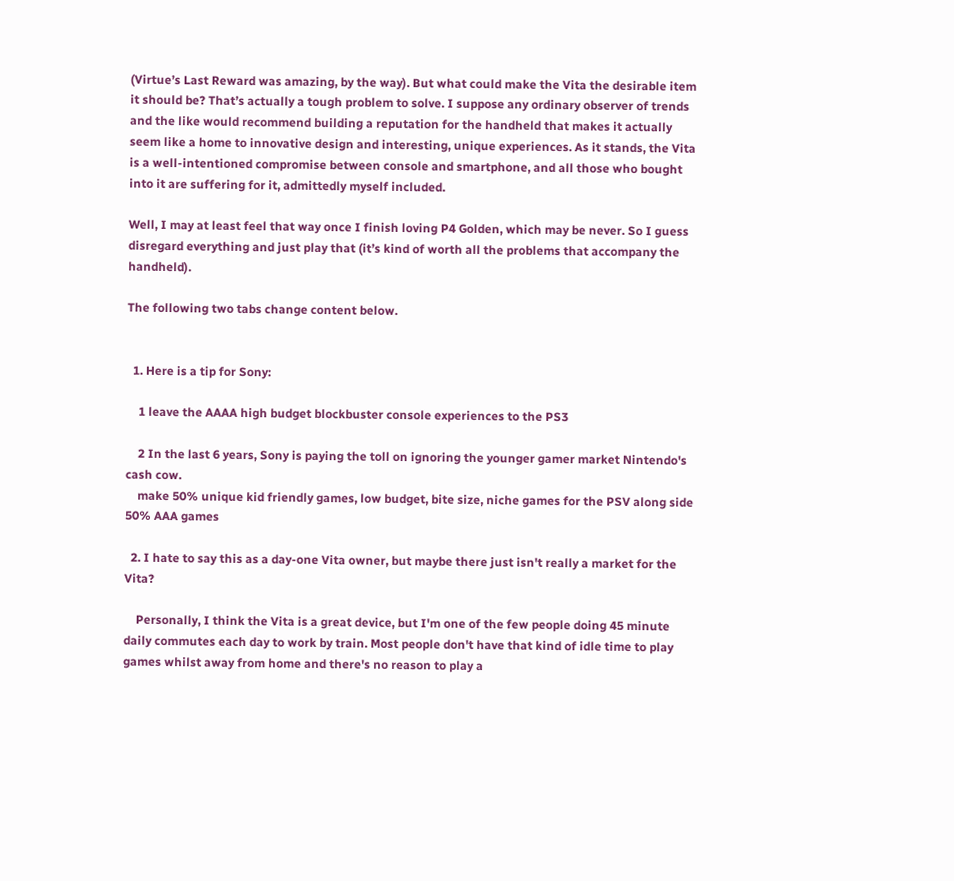(Virtue’s Last Reward was amazing, by the way). But what could make the Vita the desirable item it should be? That’s actually a tough problem to solve. I suppose any ordinary observer of trends and the like would recommend building a reputation for the handheld that makes it actually seem like a home to innovative design and interesting, unique experiences. As it stands, the Vita is a well-intentioned compromise between console and smartphone, and all those who bought into it are suffering for it, admittedly myself included.

Well, I may at least feel that way once I finish loving P4 Golden, which may be never. So I guess disregard everything and just play that (it’s kind of worth all the problems that accompany the handheld).

The following two tabs change content below.


  1. Here is a tip for Sony:

    1 leave the AAAA high budget blockbuster console experiences to the PS3

    2 In the last 6 years, Sony is paying the toll on ignoring the younger gamer market Nintendo's cash cow.
    make 50% unique kid friendly games, low budget, bite size, niche games for the PSV along side 50% AAA games

  2. I hate to say this as a day-one Vita owner, but maybe there just isn't really a market for the Vita?

    Personally, I think the Vita is a great device, but I'm one of the few people doing 45 minute daily commutes each day to work by train. Most people don't have that kind of idle time to play games whilst away from home and there's no reason to play a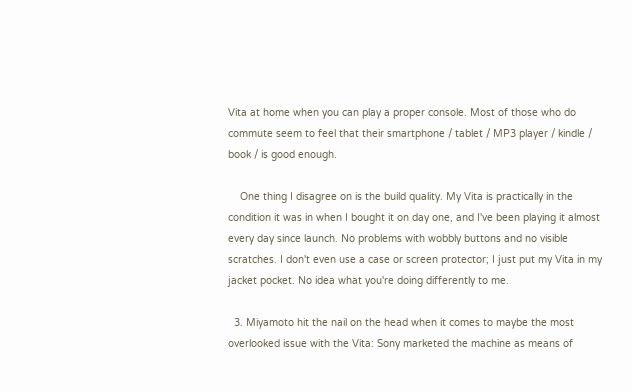Vita at home when you can play a proper console. Most of those who do commute seem to feel that their smartphone / tablet / MP3 player / kindle / book / is good enough.

    One thing I disagree on is the build quality. My Vita is practically in the condition it was in when I bought it on day one, and I've been playing it almost every day since launch. No problems with wobbly buttons and no visible scratches. I don't even use a case or screen protector; I just put my Vita in my jacket pocket. No idea what you're doing differently to me.

  3. Miyamoto hit the nail on the head when it comes to maybe the most overlooked issue with the Vita: Sony marketed the machine as means of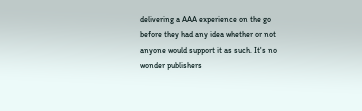delivering a AAA experience on the go before they had any idea whether or not anyone would support it as such. It's no wonder publishers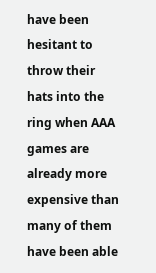have been hesitant to throw their hats into the ring when AAA games are already more expensive than many of them have been able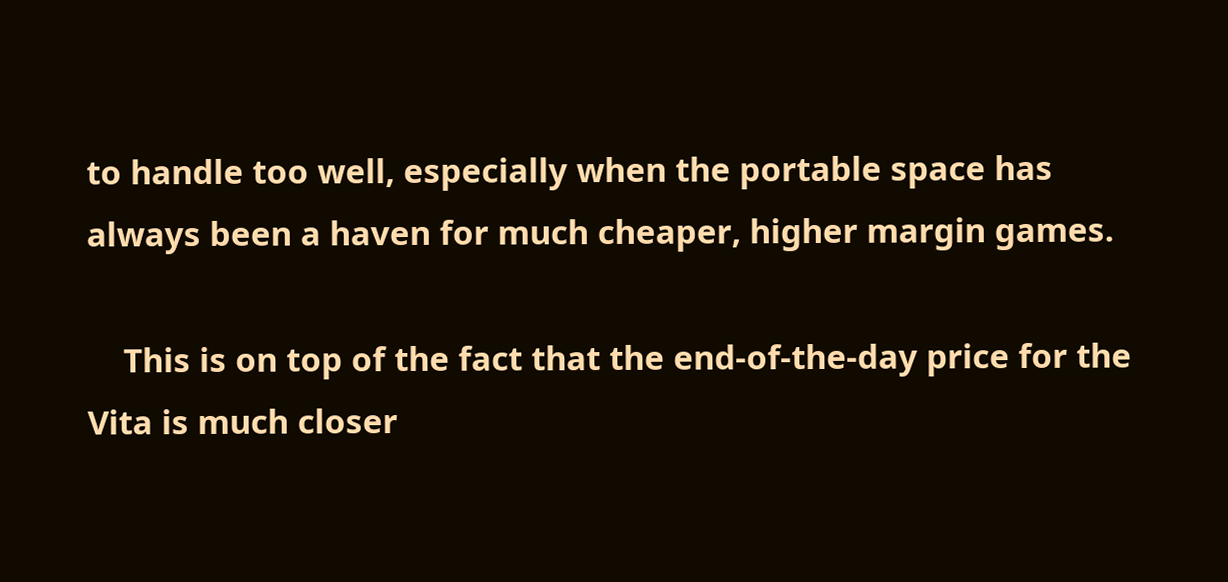to handle too well, especially when the portable space has always been a haven for much cheaper, higher margin games.

    This is on top of the fact that the end-of-the-day price for the Vita is much closer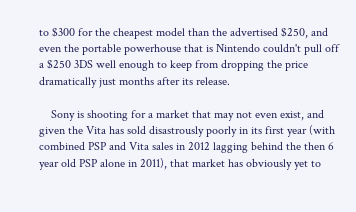to $300 for the cheapest model than the advertised $250, and even the portable powerhouse that is Nintendo couldn't pull off a $250 3DS well enough to keep from dropping the price dramatically just months after its release.

    Sony is shooting for a market that may not even exist, and given the Vita has sold disastrously poorly in its first year (with combined PSP and Vita sales in 2012 lagging behind the then 6 year old PSP alone in 2011), that market has obviously yet to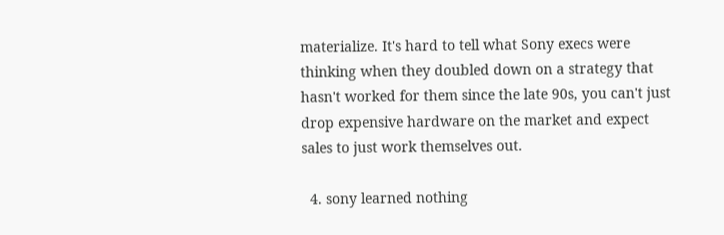materialize. It's hard to tell what Sony execs were thinking when they doubled down on a strategy that hasn't worked for them since the late 90s, you can't just drop expensive hardware on the market and expect sales to just work themselves out.

  4. sony learned nothing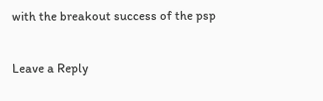with the breakout success of the psp

Leave a Reply